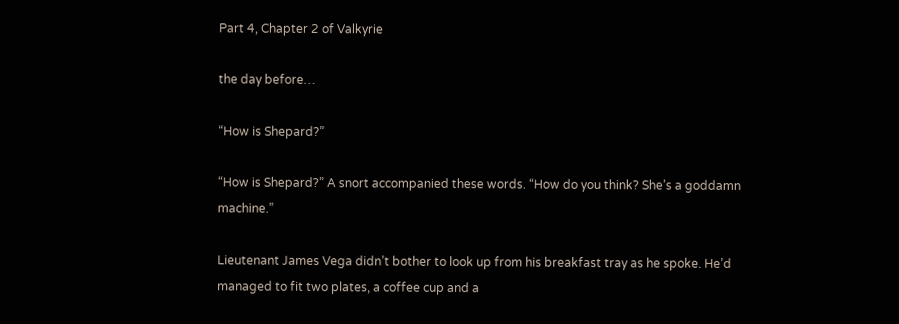Part 4, Chapter 2 of Valkyrie

the day before…

“How is Shepard?”

“How is Shepard?” A snort accompanied these words. “How do you think? She’s a goddamn machine.”

Lieutenant James Vega didn’t bother to look up from his breakfast tray as he spoke. He’d managed to fit two plates, a coffee cup and a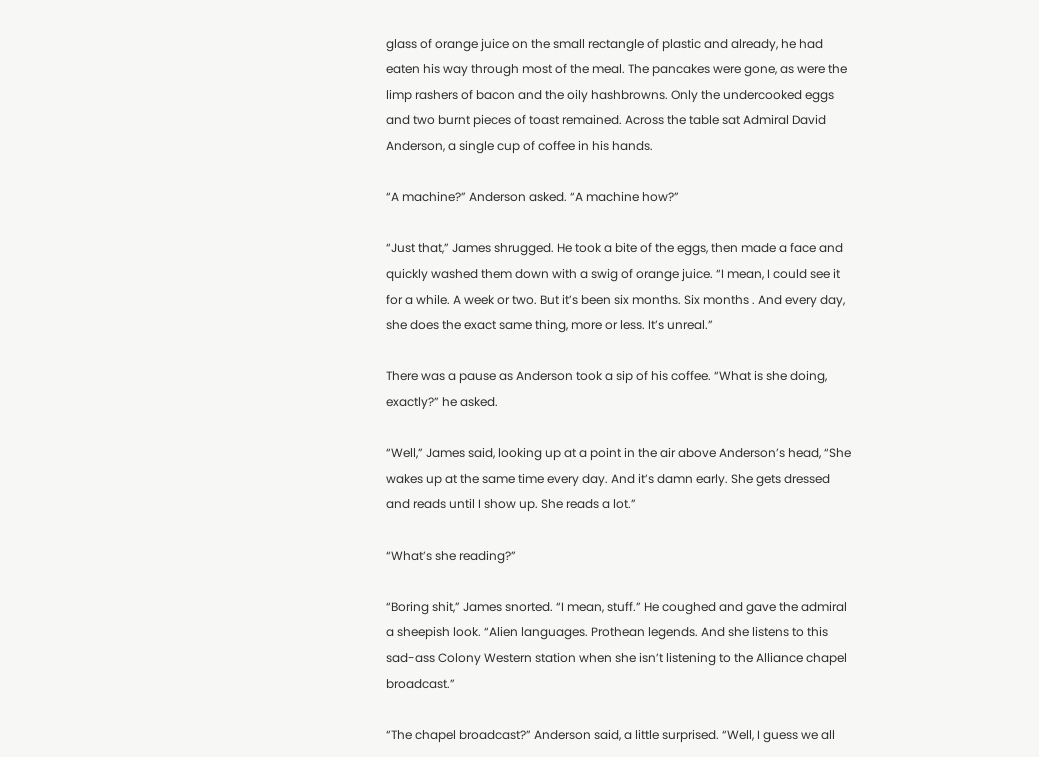glass of orange juice on the small rectangle of plastic and already, he had eaten his way through most of the meal. The pancakes were gone, as were the limp rashers of bacon and the oily hashbrowns. Only the undercooked eggs and two burnt pieces of toast remained. Across the table sat Admiral David Anderson, a single cup of coffee in his hands.

“A machine?” Anderson asked. “A machine how?”

“Just that,” James shrugged. He took a bite of the eggs, then made a face and quickly washed them down with a swig of orange juice. “I mean, I could see it for a while. A week or two. But it’s been six months. Six months . And every day, she does the exact same thing, more or less. It’s unreal.”

There was a pause as Anderson took a sip of his coffee. “What is she doing, exactly?” he asked.

“Well,” James said, looking up at a point in the air above Anderson’s head, “She wakes up at the same time every day. And it’s damn early. She gets dressed and reads until I show up. She reads a lot.”

“What’s she reading?”

“Boring shit,” James snorted. “I mean, stuff.” He coughed and gave the admiral a sheepish look. “Alien languages. Prothean legends. And she listens to this sad-ass Colony Western station when she isn’t listening to the Alliance chapel broadcast.”

“The chapel broadcast?” Anderson said, a little surprised. “Well, I guess we all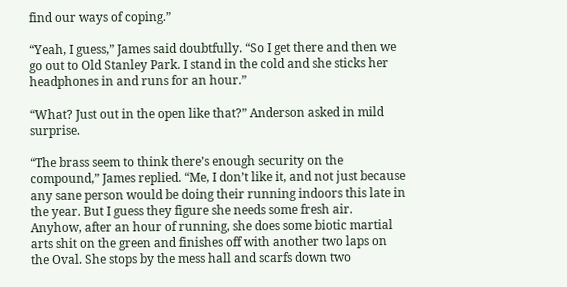find our ways of coping.”

“Yeah, I guess,” James said doubtfully. “So I get there and then we go out to Old Stanley Park. I stand in the cold and she sticks her headphones in and runs for an hour.”

“What? Just out in the open like that?” Anderson asked in mild surprise.

“The brass seem to think there’s enough security on the compound,” James replied. “Me, I don’t like it, and not just because any sane person would be doing their running indoors this late in the year. But I guess they figure she needs some fresh air. Anyhow, after an hour of running, she does some biotic martial arts shit on the green and finishes off with another two laps on the Oval. She stops by the mess hall and scarfs down two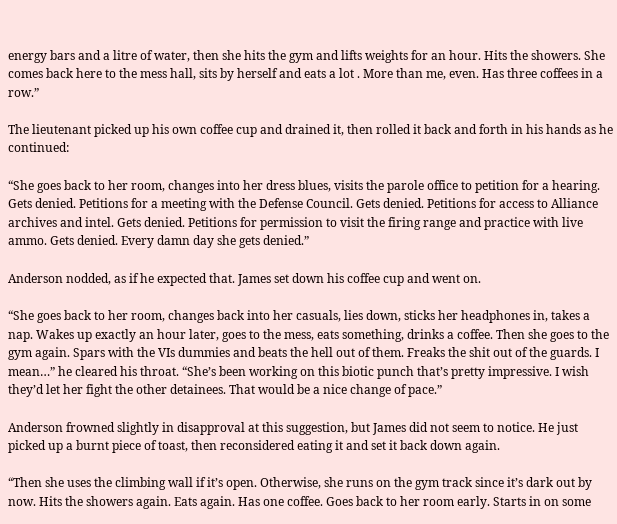energy bars and a litre of water, then she hits the gym and lifts weights for an hour. Hits the showers. She comes back here to the mess hall, sits by herself and eats a lot . More than me, even. Has three coffees in a row.”

The lieutenant picked up his own coffee cup and drained it, then rolled it back and forth in his hands as he continued:

“She goes back to her room, changes into her dress blues, visits the parole office to petition for a hearing. Gets denied. Petitions for a meeting with the Defense Council. Gets denied. Petitions for access to Alliance archives and intel. Gets denied. Petitions for permission to visit the firing range and practice with live ammo. Gets denied. Every damn day she gets denied.”

Anderson nodded, as if he expected that. James set down his coffee cup and went on.

“She goes back to her room, changes back into her casuals, lies down, sticks her headphones in, takes a nap. Wakes up exactly an hour later, goes to the mess, eats something, drinks a coffee. Then she goes to the gym again. Spars with the VIs dummies and beats the hell out of them. Freaks the shit out of the guards. I mean…” he cleared his throat. “She’s been working on this biotic punch that’s pretty impressive. I wish they’d let her fight the other detainees. That would be a nice change of pace.”

Anderson frowned slightly in disapproval at this suggestion, but James did not seem to notice. He just picked up a burnt piece of toast, then reconsidered eating it and set it back down again.

“Then she uses the climbing wall if it’s open. Otherwise, she runs on the gym track since it’s dark out by now. Hits the showers again. Eats again. Has one coffee. Goes back to her room early. Starts in on some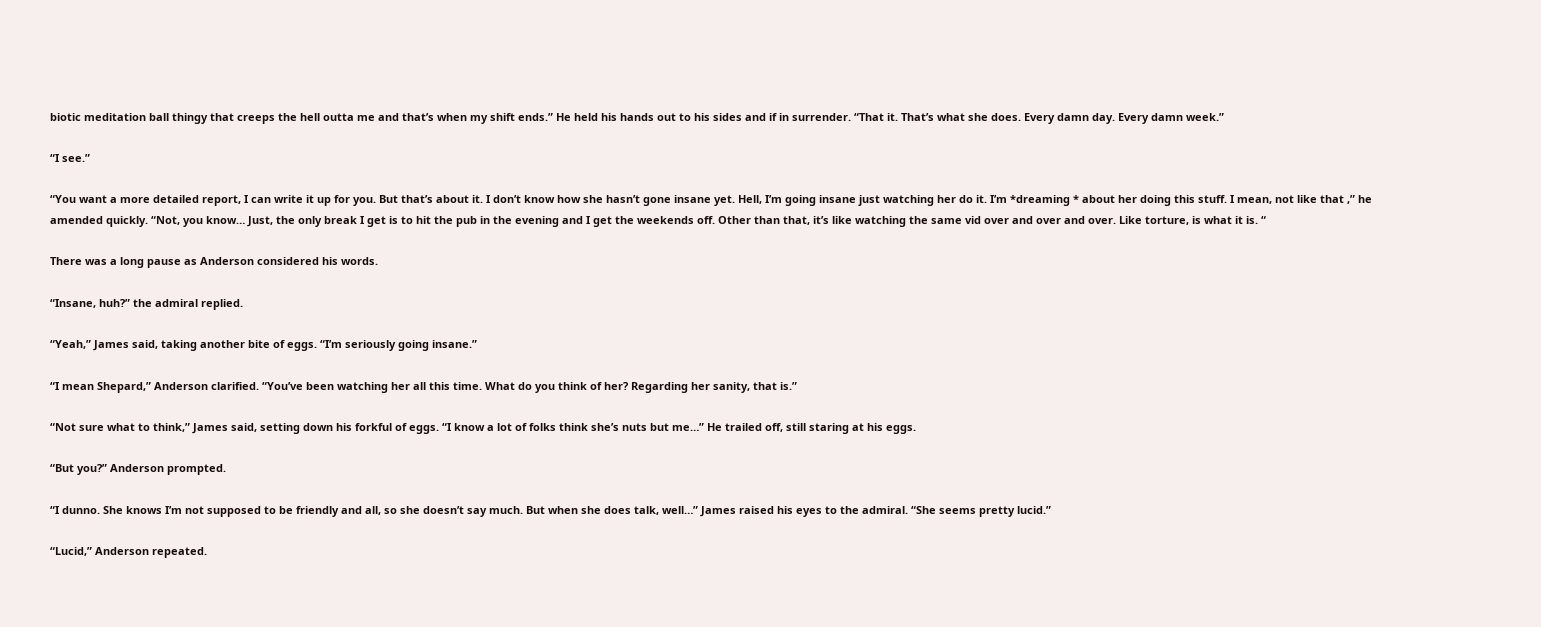biotic meditation ball thingy that creeps the hell outta me and that’s when my shift ends.” He held his hands out to his sides and if in surrender. “That it. That’s what she does. Every damn day. Every damn week.”

“I see.”

“You want a more detailed report, I can write it up for you. But that’s about it. I don’t know how she hasn’t gone insane yet. Hell, I’m going insane just watching her do it. I’m *dreaming * about her doing this stuff. I mean, not like that ,” he amended quickly. “Not, you know… Just, the only break I get is to hit the pub in the evening and I get the weekends off. Other than that, it’s like watching the same vid over and over and over. Like torture, is what it is. “

There was a long pause as Anderson considered his words.

“Insane, huh?” the admiral replied.

“Yeah,” James said, taking another bite of eggs. “I’m seriously going insane.”

“I mean Shepard,” Anderson clarified. “You’ve been watching her all this time. What do you think of her? Regarding her sanity, that is.”

“Not sure what to think,” James said, setting down his forkful of eggs. “I know a lot of folks think she’s nuts but me…” He trailed off, still staring at his eggs.

“But you?” Anderson prompted.

“I dunno. She knows I’m not supposed to be friendly and all, so she doesn’t say much. But when she does talk, well…” James raised his eyes to the admiral. “She seems pretty lucid.”

“Lucid,” Anderson repeated.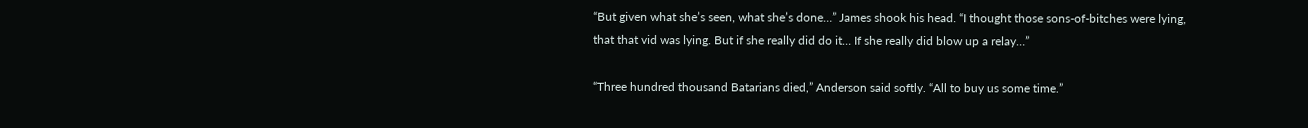“But given what she’s seen, what she’s done…” James shook his head. “I thought those sons-of-bitches were lying, that that vid was lying. But if she really did do it… If she really did blow up a relay…”

“Three hundred thousand Batarians died,” Anderson said softly. “All to buy us some time.”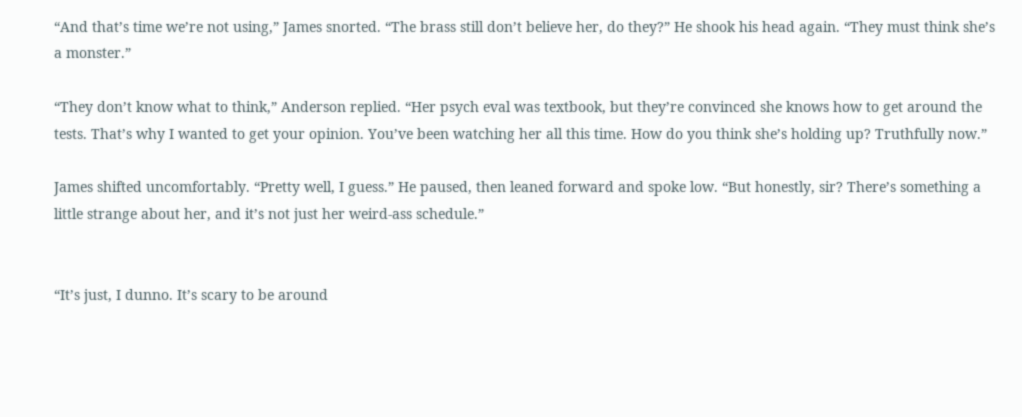“And that’s time we’re not using,” James snorted. “The brass still don’t believe her, do they?” He shook his head again. “They must think she’s a monster.”

“They don’t know what to think,” Anderson replied. “Her psych eval was textbook, but they’re convinced she knows how to get around the tests. That’s why I wanted to get your opinion. You’ve been watching her all this time. How do you think she’s holding up? Truthfully now.”

James shifted uncomfortably. “Pretty well, I guess.” He paused, then leaned forward and spoke low. “But honestly, sir? There’s something a little strange about her, and it’s not just her weird-ass schedule.”


“It’s just, I dunno. It’s scary to be around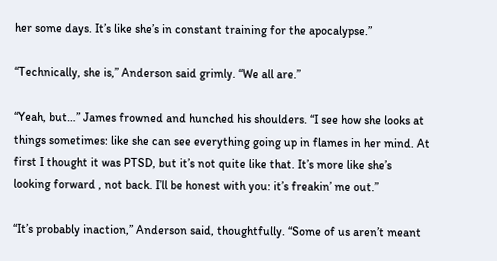her some days. It’s like she’s in constant training for the apocalypse.”

“Technically, she is,” Anderson said grimly. “We all are.”

“Yeah, but…” James frowned and hunched his shoulders. “I see how she looks at things sometimes: like she can see everything going up in flames in her mind. At first I thought it was PTSD, but it’s not quite like that. It’s more like she’s looking forward , not back. I’ll be honest with you: it’s freakin’ me out.”

“It’s probably inaction,” Anderson said, thoughtfully. “Some of us aren’t meant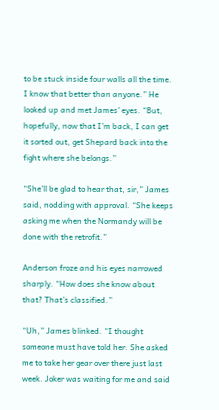to be stuck inside four walls all the time. I know that better than anyone.” He looked up and met James’ eyes. “But, hopefully, now that I’m back, I can get it sorted out, get Shepard back into the fight where she belongs.”

“She’ll be glad to hear that, sir,” James said, nodding with approval. “She keeps asking me when the Normandy will be done with the retrofit.”

Anderson froze and his eyes narrowed sharply. “How does she know about that? That’s classified.”

“Uh,” James blinked. “I thought someone must have told her. She asked me to take her gear over there just last week. Joker was waiting for me and said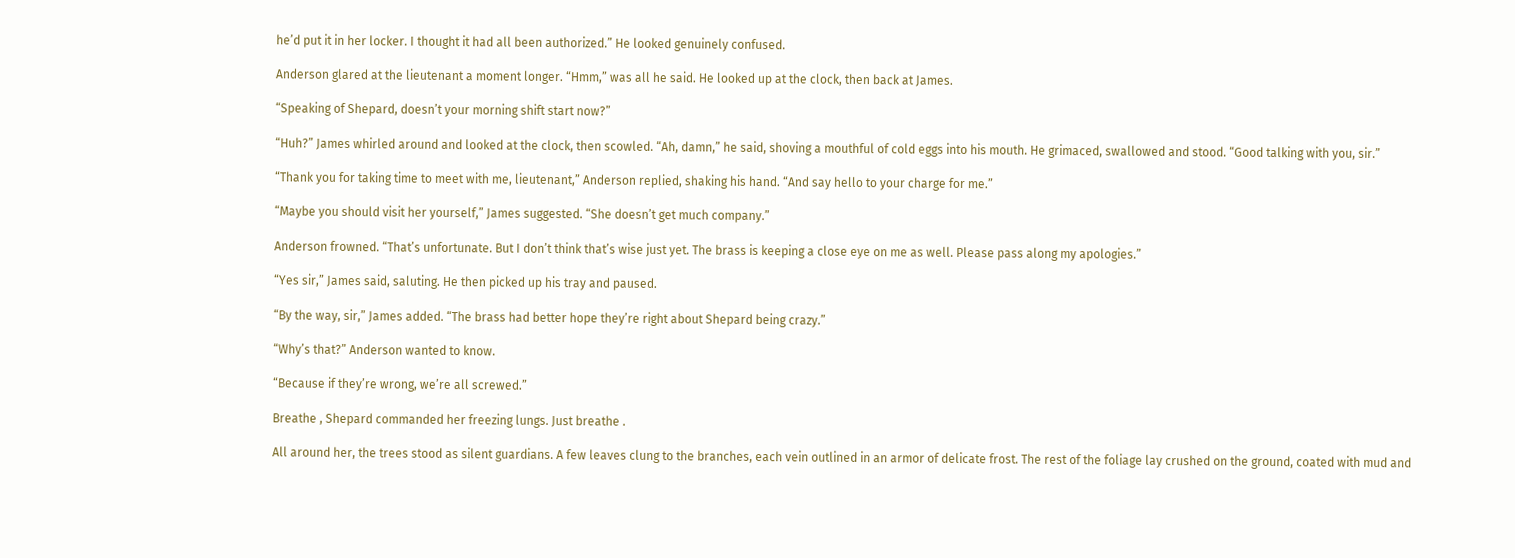he’d put it in her locker. I thought it had all been authorized.” He looked genuinely confused.

Anderson glared at the lieutenant a moment longer. “Hmm,” was all he said. He looked up at the clock, then back at James.

“Speaking of Shepard, doesn’t your morning shift start now?”

“Huh?” James whirled around and looked at the clock, then scowled. “Ah, damn,” he said, shoving a mouthful of cold eggs into his mouth. He grimaced, swallowed and stood. “Good talking with you, sir.”

“Thank you for taking time to meet with me, lieutenant,” Anderson replied, shaking his hand. “And say hello to your charge for me.”

“Maybe you should visit her yourself,” James suggested. “She doesn’t get much company.”

Anderson frowned. “That’s unfortunate. But I don’t think that’s wise just yet. The brass is keeping a close eye on me as well. Please pass along my apologies.”

“Yes sir,” James said, saluting. He then picked up his tray and paused.

“By the way, sir,” James added. “The brass had better hope they’re right about Shepard being crazy.”

“Why’s that?” Anderson wanted to know.

“Because if they’re wrong, we’re all screwed.”

Breathe , Shepard commanded her freezing lungs. Just breathe .

All around her, the trees stood as silent guardians. A few leaves clung to the branches, each vein outlined in an armor of delicate frost. The rest of the foliage lay crushed on the ground, coated with mud and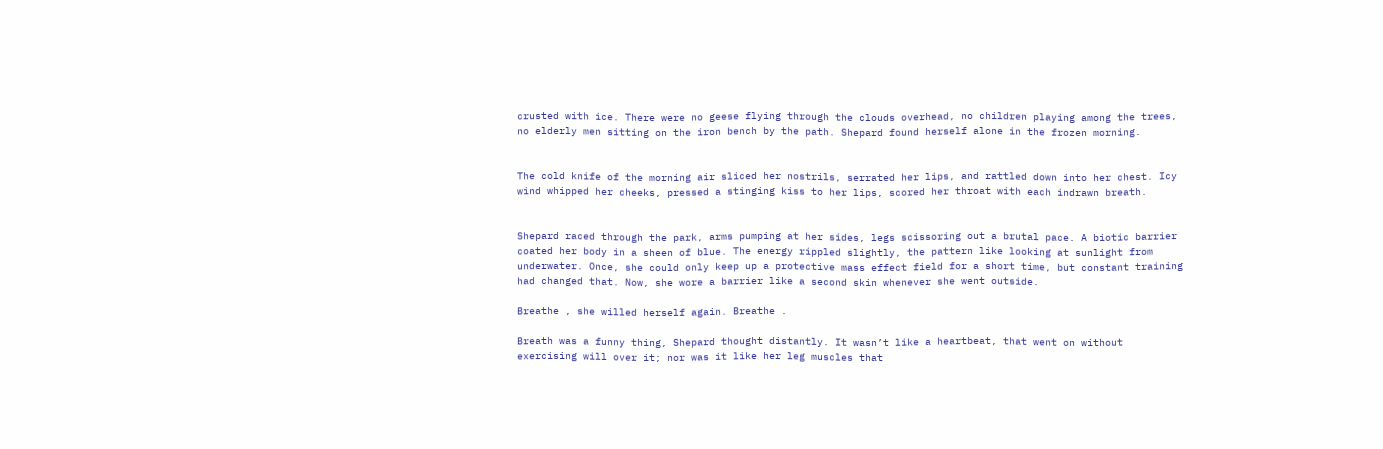crusted with ice. There were no geese flying through the clouds overhead, no children playing among the trees, no elderly men sitting on the iron bench by the path. Shepard found herself alone in the frozen morning.


The cold knife of the morning air sliced her nostrils, serrated her lips, and rattled down into her chest. Icy wind whipped her cheeks, pressed a stinging kiss to her lips, scored her throat with each indrawn breath.


Shepard raced through the park, arms pumping at her sides, legs scissoring out a brutal pace. A biotic barrier coated her body in a sheen of blue. The energy rippled slightly, the pattern like looking at sunlight from underwater. Once, she could only keep up a protective mass effect field for a short time, but constant training had changed that. Now, she wore a barrier like a second skin whenever she went outside.

Breathe , she willed herself again. Breathe .

Breath was a funny thing, Shepard thought distantly. It wasn’t like a heartbeat, that went on without exercising will over it; nor was it like her leg muscles that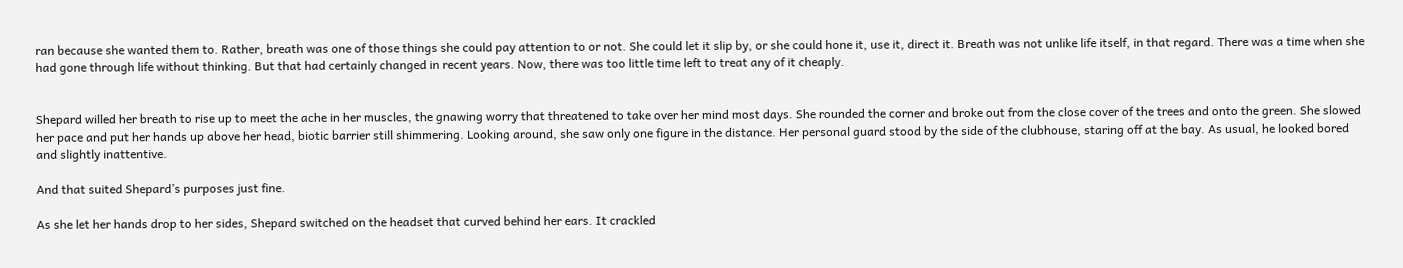ran because she wanted them to. Rather, breath was one of those things she could pay attention to or not. She could let it slip by, or she could hone it, use it, direct it. Breath was not unlike life itself, in that regard. There was a time when she had gone through life without thinking. But that had certainly changed in recent years. Now, there was too little time left to treat any of it cheaply.


Shepard willed her breath to rise up to meet the ache in her muscles, the gnawing worry that threatened to take over her mind most days. She rounded the corner and broke out from the close cover of the trees and onto the green. She slowed her pace and put her hands up above her head, biotic barrier still shimmering. Looking around, she saw only one figure in the distance. Her personal guard stood by the side of the clubhouse, staring off at the bay. As usual, he looked bored and slightly inattentive.

And that suited Shepard’s purposes just fine.

As she let her hands drop to her sides, Shepard switched on the headset that curved behind her ears. It crackled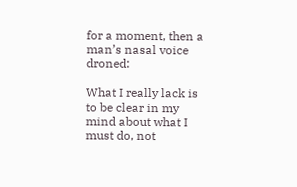for a moment, then a man’s nasal voice droned:

What I really lack is to be clear in my mind about what I must do, not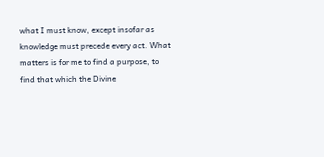what I must know, except insofar as knowledge must precede every act. What matters is for me to find a purpose, to find that which the Divine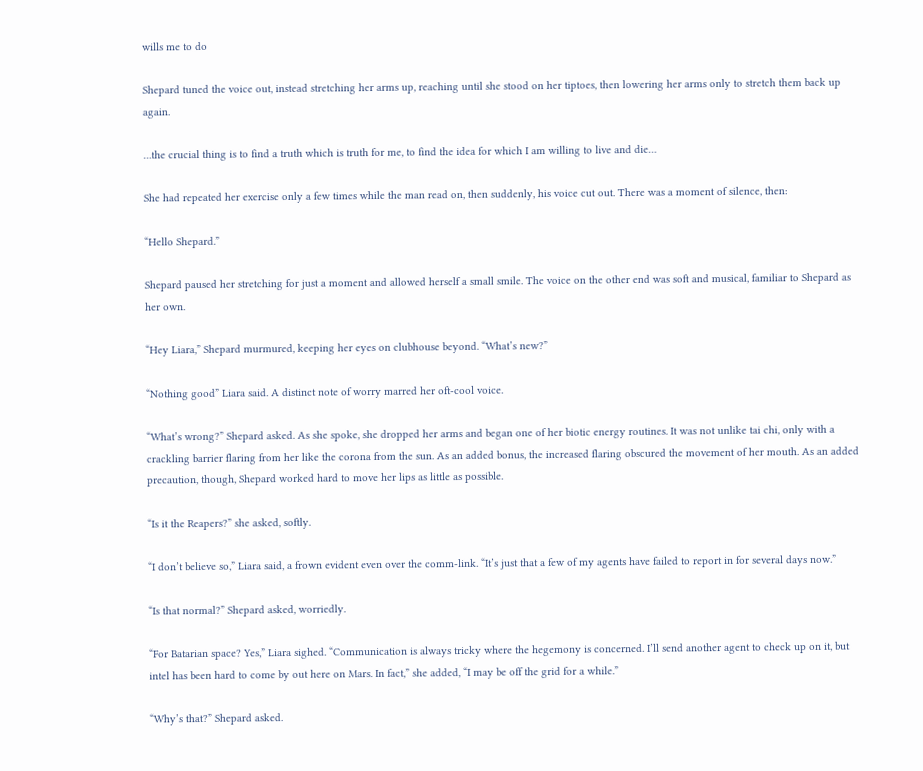wills me to do

Shepard tuned the voice out, instead stretching her arms up, reaching until she stood on her tiptoes, then lowering her arms only to stretch them back up again.

…the crucial thing is to find a truth which is truth for me, to find the idea for which I am willing to live and die…

She had repeated her exercise only a few times while the man read on, then suddenly, his voice cut out. There was a moment of silence, then:

“Hello Shepard.”

Shepard paused her stretching for just a moment and allowed herself a small smile. The voice on the other end was soft and musical, familiar to Shepard as her own.

“Hey Liara,” Shepard murmured, keeping her eyes on clubhouse beyond. “What’s new?”

“Nothing good” Liara said. A distinct note of worry marred her oft-cool voice.

“What’s wrong?” Shepard asked. As she spoke, she dropped her arms and began one of her biotic energy routines. It was not unlike tai chi, only with a crackling barrier flaring from her like the corona from the sun. As an added bonus, the increased flaring obscured the movement of her mouth. As an added precaution, though, Shepard worked hard to move her lips as little as possible.

“Is it the Reapers?” she asked, softly.

“I don’t believe so,” Liara said, a frown evident even over the comm-link. “It’s just that a few of my agents have failed to report in for several days now.”

“Is that normal?” Shepard asked, worriedly.

“For Batarian space? Yes,” Liara sighed. “Communication is always tricky where the hegemony is concerned. I’ll send another agent to check up on it, but intel has been hard to come by out here on Mars. In fact,” she added, “I may be off the grid for a while.”

“Why’s that?” Shepard asked.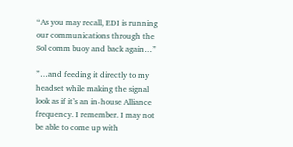“As you may recall, EDI is running our communications through the Sol comm buoy and back again…”

”…and feeding it directly to my headset while making the signal look as if it’s an in-house Alliance frequency. I remember. I may not be able to come up with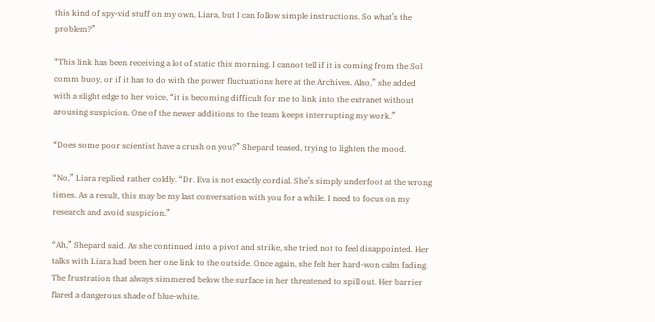this kind of spy-vid stuff on my own, Liara, but I can follow simple instructions. So what’s the problem?”

“This link has been receiving a lot of static this morning. I cannot tell if it is coming from the Sol comm buoy, or if it has to do with the power fluctuations here at the Archives. Also,” she added with a slight edge to her voice, “it is becoming difficult for me to link into the extranet without arousing suspicion. One of the newer additions to the team keeps interrupting my work.”

“Does some poor scientist have a crush on you?” Shepard teased, trying to lighten the mood.

“No,” Liara replied rather coldly. “Dr. Eva is not exactly cordial. She’s simply underfoot at the wrong times. As a result, this may be my last conversation with you for a while. I need to focus on my research and avoid suspicion.”

“Ah,” Shepard said. As she continued into a pivot and strike, she tried not to feel disappointed. Her talks with Liara had been her one link to the outside. Once again, she felt her hard-won calm fading. The frustration that always simmered below the surface in her threatened to spill out. Her barrier flared a dangerous shade of blue-white.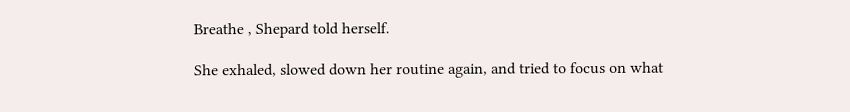Breathe , Shepard told herself.

She exhaled, slowed down her routine again, and tried to focus on what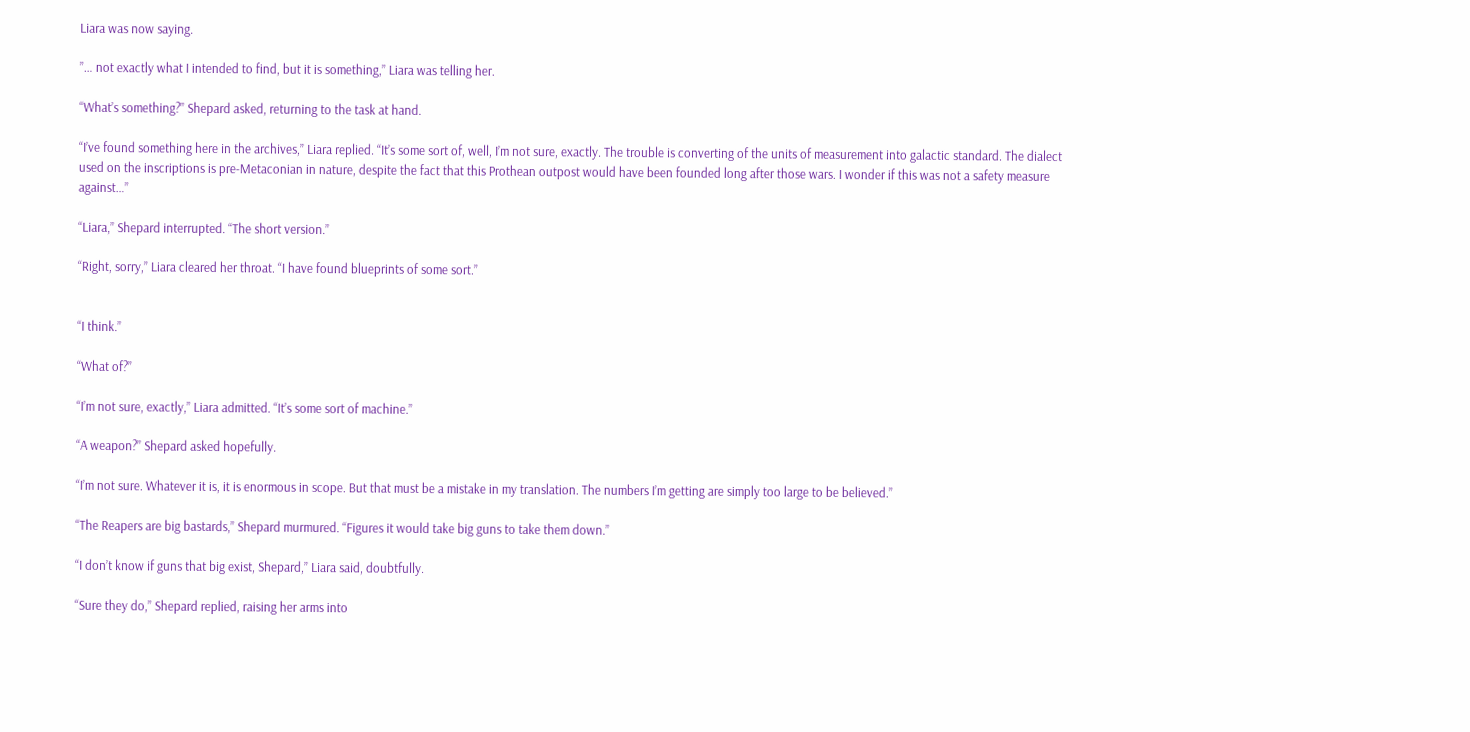Liara was now saying.

”… not exactly what I intended to find, but it is something,” Liara was telling her.

“What’s something?” Shepard asked, returning to the task at hand.

“I’ve found something here in the archives,” Liara replied. “It’s some sort of, well, I’m not sure, exactly. The trouble is converting of the units of measurement into galactic standard. The dialect used on the inscriptions is pre-Metaconian in nature, despite the fact that this Prothean outpost would have been founded long after those wars. I wonder if this was not a safety measure against…”

“Liara,” Shepard interrupted. “The short version.”

“Right, sorry,” Liara cleared her throat. “I have found blueprints of some sort.”


“I think.”

“What of?”

“I’m not sure, exactly,” Liara admitted. “It’s some sort of machine.”

“A weapon?” Shepard asked hopefully.

“I’m not sure. Whatever it is, it is enormous in scope. But that must be a mistake in my translation. The numbers I’m getting are simply too large to be believed.”

“The Reapers are big bastards,” Shepard murmured. “Figures it would take big guns to take them down.”

“I don’t know if guns that big exist, Shepard,” Liara said, doubtfully.

“Sure they do,” Shepard replied, raising her arms into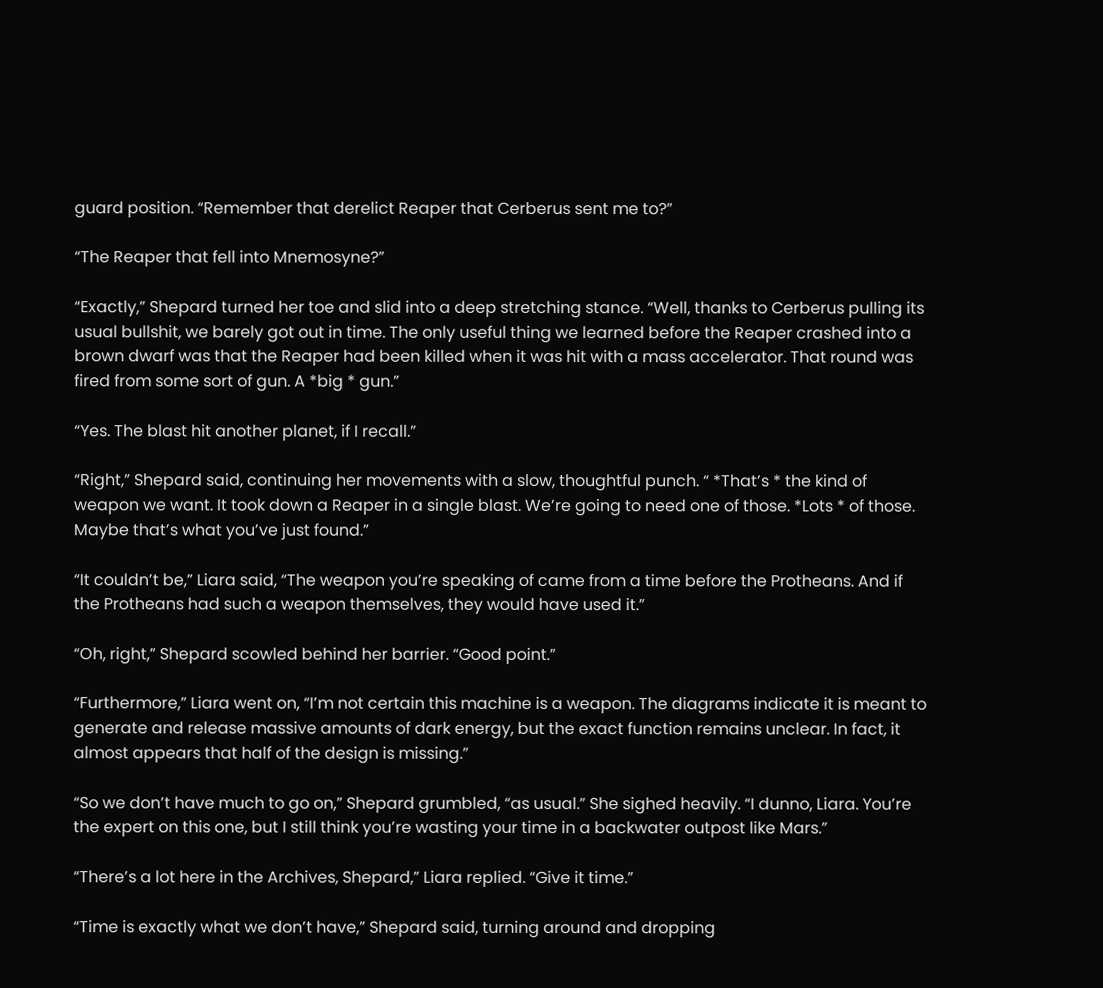guard position. “Remember that derelict Reaper that Cerberus sent me to?”

“The Reaper that fell into Mnemosyne?”

“Exactly,” Shepard turned her toe and slid into a deep stretching stance. “Well, thanks to Cerberus pulling its usual bullshit, we barely got out in time. The only useful thing we learned before the Reaper crashed into a brown dwarf was that the Reaper had been killed when it was hit with a mass accelerator. That round was fired from some sort of gun. A *big * gun.”

“Yes. The blast hit another planet, if I recall.”

“Right,” Shepard said, continuing her movements with a slow, thoughtful punch. “ *That’s * the kind of weapon we want. It took down a Reaper in a single blast. We’re going to need one of those. *Lots * of those. Maybe that’s what you’ve just found.”

“It couldn’t be,” Liara said, “The weapon you’re speaking of came from a time before the Protheans. And if the Protheans had such a weapon themselves, they would have used it.”

“Oh, right,” Shepard scowled behind her barrier. “Good point.”

“Furthermore,” Liara went on, “I’m not certain this machine is a weapon. The diagrams indicate it is meant to generate and release massive amounts of dark energy, but the exact function remains unclear. In fact, it almost appears that half of the design is missing.”

“So we don’t have much to go on,” Shepard grumbled, “as usual.” She sighed heavily. “I dunno, Liara. You’re the expert on this one, but I still think you’re wasting your time in a backwater outpost like Mars.”

“There’s a lot here in the Archives, Shepard,” Liara replied. “Give it time.”

“Time is exactly what we don’t have,” Shepard said, turning around and dropping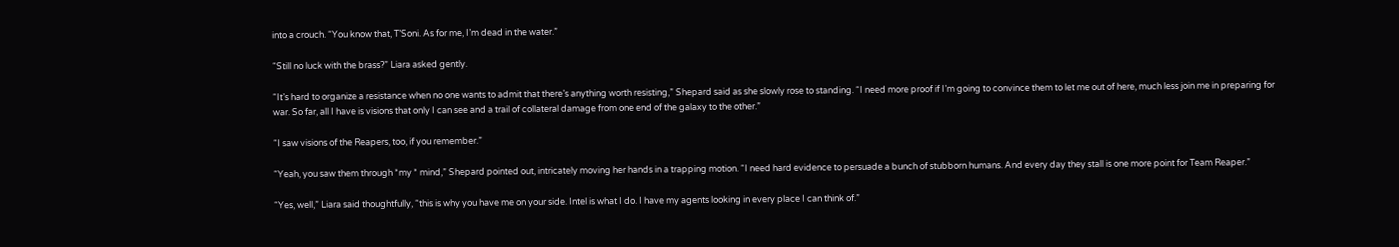into a crouch. “You know that, T’Soni. As for me, I’m dead in the water.”

“Still no luck with the brass?” Liara asked gently.

“It’s hard to organize a resistance when no one wants to admit that there’s anything worth resisting,” Shepard said as she slowly rose to standing. “I need more proof if I’m going to convince them to let me out of here, much less join me in preparing for war. So far, all I have is visions that only I can see and a trail of collateral damage from one end of the galaxy to the other.”

“I saw visions of the Reapers, too, if you remember.”

“Yeah, you saw them through *my * mind,” Shepard pointed out, intricately moving her hands in a trapping motion. “I need hard evidence to persuade a bunch of stubborn humans. And every day they stall is one more point for Team Reaper.”

“Yes, well,” Liara said thoughtfully, “this is why you have me on your side. Intel is what I do. I have my agents looking in every place I can think of.”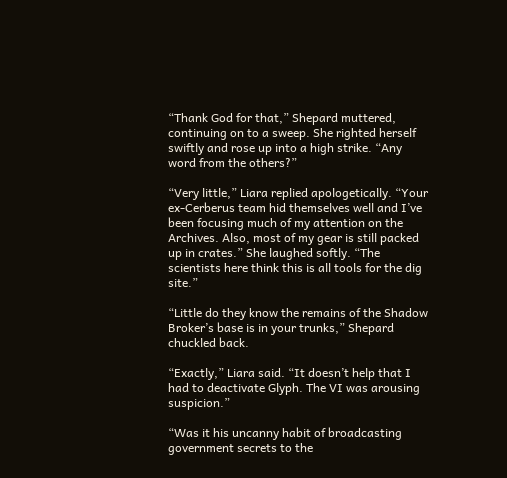“Thank God for that,” Shepard muttered, continuing on to a sweep. She righted herself swiftly and rose up into a high strike. “Any word from the others?”

“Very little,” Liara replied apologetically. “Your ex-Cerberus team hid themselves well and I’ve been focusing much of my attention on the Archives. Also, most of my gear is still packed up in crates.” She laughed softly. “The scientists here think this is all tools for the dig site.”

“Little do they know the remains of the Shadow Broker’s base is in your trunks,” Shepard chuckled back.

“Exactly,” Liara said. “It doesn’t help that I had to deactivate Glyph. The VI was arousing suspicion.”

“Was it his uncanny habit of broadcasting government secrets to the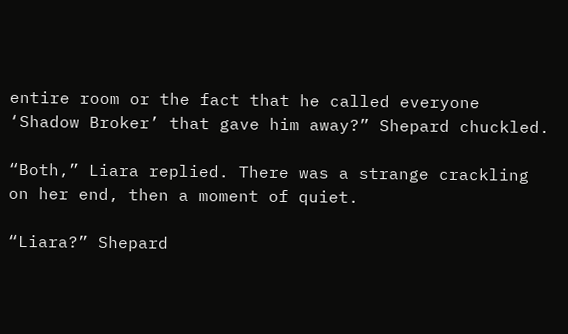entire room or the fact that he called everyone ‘Shadow Broker’ that gave him away?” Shepard chuckled.

“Both,” Liara replied. There was a strange crackling on her end, then a moment of quiet.

“Liara?” Shepard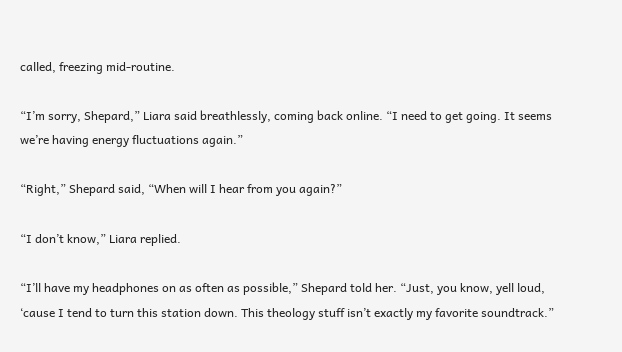called, freezing mid-routine.

“I’m sorry, Shepard,” Liara said breathlessly, coming back online. “I need to get going. It seems we’re having energy fluctuations again.”

“Right,” Shepard said, “When will I hear from you again?”

“I don’t know,” Liara replied.

“I’ll have my headphones on as often as possible,” Shepard told her. “Just, you know, yell loud, ‘cause I tend to turn this station down. This theology stuff isn’t exactly my favorite soundtrack.”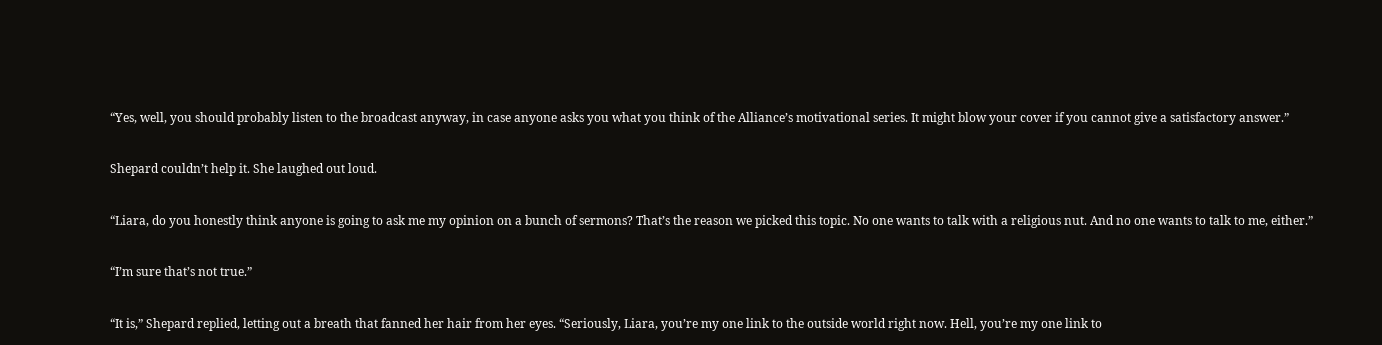“Yes, well, you should probably listen to the broadcast anyway, in case anyone asks you what you think of the Alliance’s motivational series. It might blow your cover if you cannot give a satisfactory answer.”

Shepard couldn’t help it. She laughed out loud.

“Liara, do you honestly think anyone is going to ask me my opinion on a bunch of sermons? That’s the reason we picked this topic. No one wants to talk with a religious nut. And no one wants to talk to me, either.”

“I’m sure that’s not true.”

“It is,” Shepard replied, letting out a breath that fanned her hair from her eyes. “Seriously, Liara, you’re my one link to the outside world right now. Hell, you’re my one link to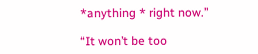*anything * right now.”

“It won’t be too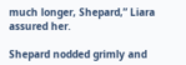much longer, Shepard,” Liara assured her.

Shepard nodded grimly and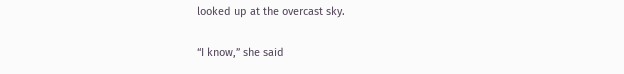looked up at the overcast sky.

“I know,” she said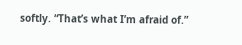softly. “That’s what I’m afraid of.”